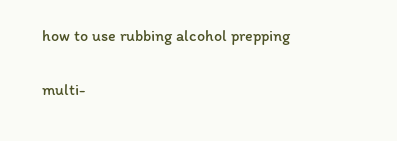how to use rubbing alcohol prepping

multi-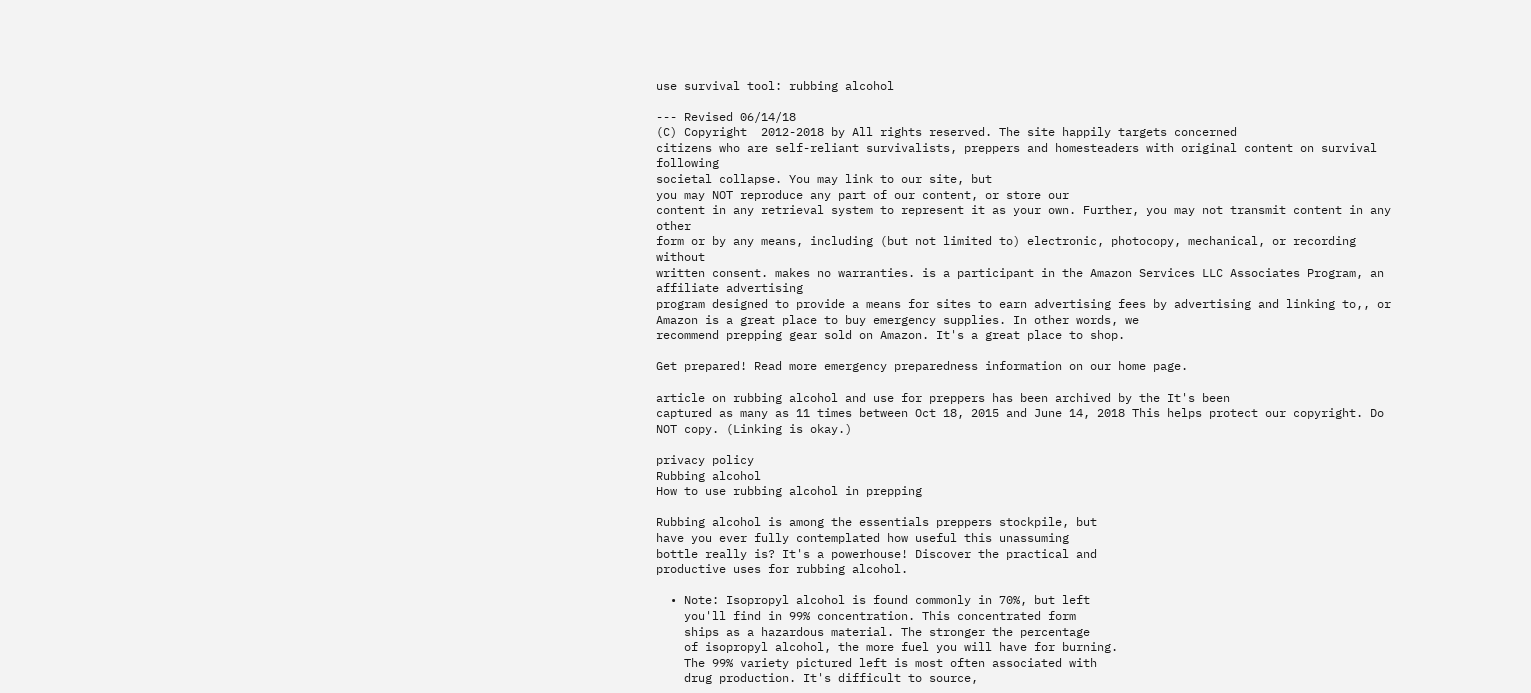use survival tool: rubbing alcohol

--- Revised 06/14/18
(C) Copyright  2012-2018 by All rights reserved. The site happily targets concerned
citizens who are self-reliant survivalists, preppers and homesteaders with original content on survival following
societal collapse. You may link to our site, but
you may NOT reproduce any part of our content, or store our
content in any retrieval system to represent it as your own. Further, you may not transmit content in any other
form or by any means, including (but not limited to) electronic, photocopy, mechanical, or recording without
written consent. makes no warranties. is a participant in the Amazon Services LLC Associates Program, an affiliate advertising
program designed to provide a means for sites to earn advertising fees by advertising and linking to,, or Amazon is a great place to buy emergency supplies. In other words, we
recommend prepping gear sold on Amazon. It's a great place to shop.

Get prepared! Read more emergency preparedness information on our home page.

article on rubbing alcohol and use for preppers has been archived by the It's been
captured as many as 11 times between Oct 18, 2015 and June 14, 2018 This helps protect our copyright. Do
NOT copy. (Linking is okay.)

privacy policy
Rubbing alcohol
How to use rubbing alcohol in prepping

Rubbing alcohol is among the essentials preppers stockpile, but
have you ever fully contemplated how useful this unassuming
bottle really is? It's a powerhouse! Discover the practical and
productive uses for rubbing alcohol.

  • Note: Isopropyl alcohol is found commonly in 70%, but left
    you'll find in 99% concentration. This concentrated form
    ships as a hazardous material. The stronger the percentage
    of isopropyl alcohol, the more fuel you will have for burning.
    The 99% variety pictured left is most often associated with
    drug production. It's difficult to source,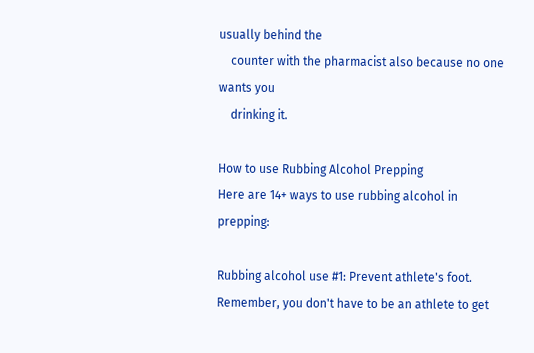usually behind the
    counter with the pharmacist also because no one wants you
    drinking it.

How to use Rubbing Alcohol Prepping
Here are 14+ ways to use rubbing alcohol in prepping:

Rubbing alcohol use #1: Prevent athlete's foot.
Remember, you don't have to be an athlete to get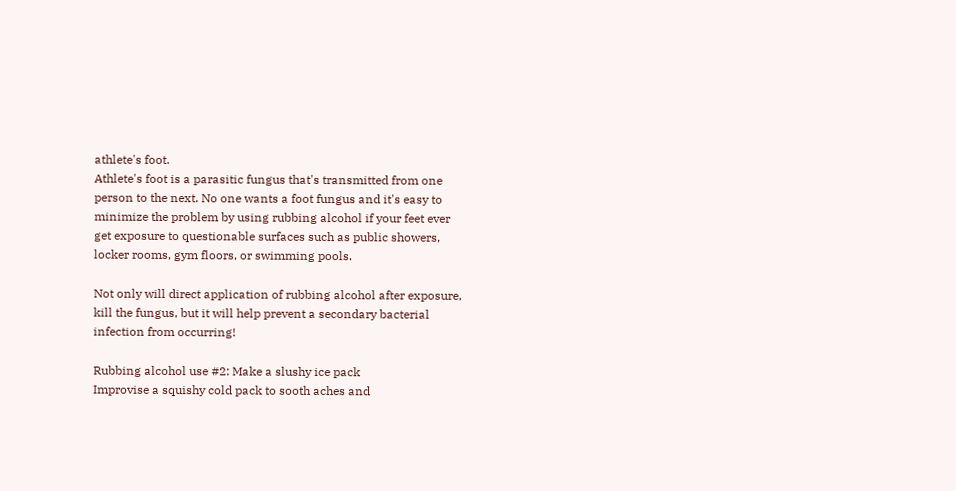athlete's foot.
Athlete's foot is a parasitic fungus that's transmitted from one
person to the next. No one wants a foot fungus and it's easy to
minimize the problem by using rubbing alcohol if your feet ever
get exposure to questionable surfaces such as public showers,
locker rooms, gym floors, or swimming pools.

Not only will direct application of rubbing alcohol after exposure,
kill the fungus, but it will help prevent a secondary bacterial
infection from occurring!

Rubbing alcohol use #2: Make a slushy ice pack
Improvise a squishy cold pack to sooth aches and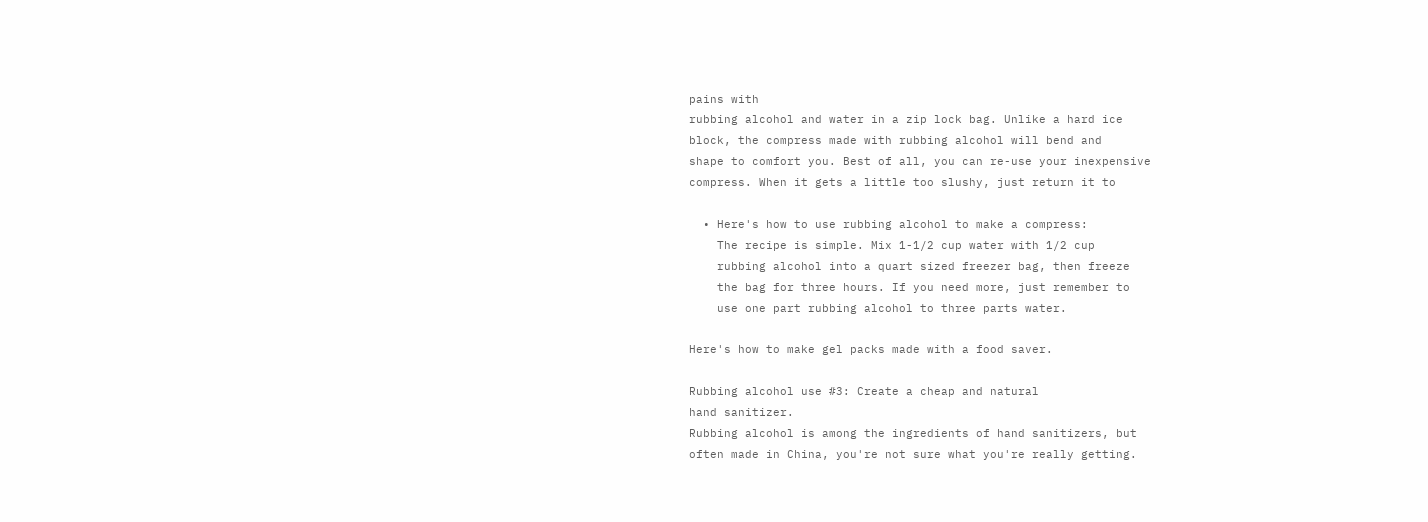pains with
rubbing alcohol and water in a zip lock bag. Unlike a hard ice
block, the compress made with rubbing alcohol will bend and
shape to comfort you. Best of all, you can re-use your inexpensive
compress. When it gets a little too slushy, just return it to

  • Here's how to use rubbing alcohol to make a compress:
    The recipe is simple. Mix 1-1/2 cup water with 1/2 cup
    rubbing alcohol into a quart sized freezer bag, then freeze
    the bag for three hours. If you need more, just remember to
    use one part rubbing alcohol to three parts water.

Here's how to make gel packs made with a food saver.

Rubbing alcohol use #3: Create a cheap and natural
hand sanitizer.
Rubbing alcohol is among the ingredients of hand sanitizers, but
often made in China, you're not sure what you're really getting.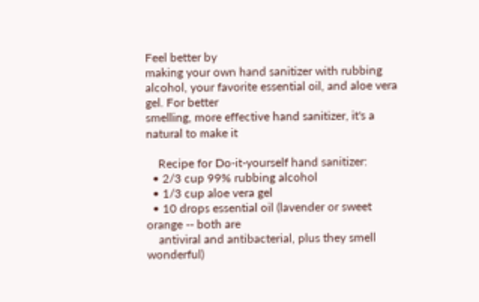Feel better by
making your own hand sanitizer with rubbing
alcohol, your favorite essential oil, and aloe vera gel. For better
smelling, more effective hand sanitizer, it's a natural to make it

    Recipe for Do-it-yourself hand sanitizer:
  • 2/3 cup 99% rubbing alcohol
  • 1/3 cup aloe vera gel
  • 10 drops essential oil (lavender or sweet orange -- both are
    antiviral and antibacterial, plus they smell wonderful)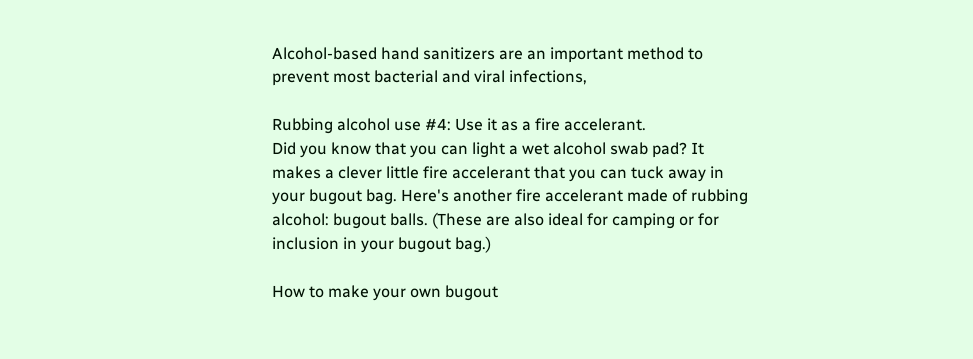Alcohol-based hand sanitizers are an important method to
prevent most bacterial and viral infections,

Rubbing alcohol use #4: Use it as a fire accelerant.
Did you know that you can light a wet alcohol swab pad? It
makes a clever little fire accelerant that you can tuck away in
your bugout bag. Here's another fire accelerant made of rubbing
alcohol: bugout balls. (These are also ideal for camping or for
inclusion in your bugout bag.)

How to make your own bugout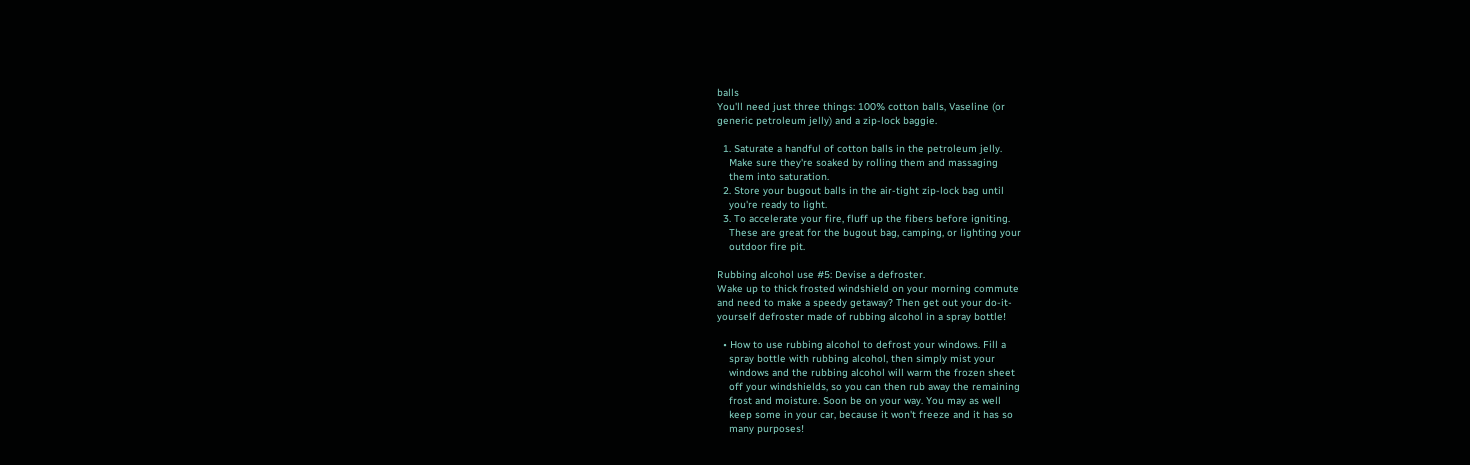balls
You'll need just three things: 100% cotton balls, Vaseline (or
generic petroleum jelly) and a zip-lock baggie.

  1. Saturate a handful of cotton balls in the petroleum jelly.
    Make sure they're soaked by rolling them and massaging
    them into saturation.
  2. Store your bugout balls in the air-tight zip-lock bag until
    you're ready to light.
  3. To accelerate your fire, fluff up the fibers before igniting.
    These are great for the bugout bag, camping, or lighting your
    outdoor fire pit.

Rubbing alcohol use #5: Devise a defroster.
Wake up to thick frosted windshield on your morning commute
and need to make a speedy getaway? Then get out your do-it-
yourself defroster made of rubbing alcohol in a spray bottle!

  • How to use rubbing alcohol to defrost your windows. Fill a
    spray bottle with rubbing alcohol, then simply mist your
    windows and the rubbing alcohol will warm the frozen sheet
    off your windshields, so you can then rub away the remaining
    frost and moisture. Soon be on your way. You may as well
    keep some in your car, because it won't freeze and it has so
    many purposes!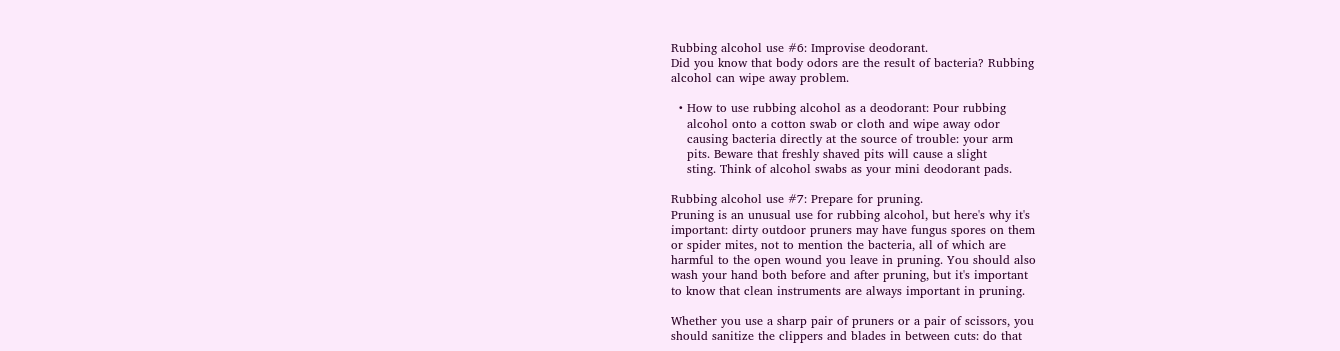Rubbing alcohol use #6: Improvise deodorant.
Did you know that body odors are the result of bacteria? Rubbing
alcohol can wipe away problem.

  • How to use rubbing alcohol as a deodorant: Pour rubbing
    alcohol onto a cotton swab or cloth and wipe away odor
    causing bacteria directly at the source of trouble: your arm
    pits. Beware that freshly shaved pits will cause a slight
    sting. Think of alcohol swabs as your mini deodorant pads.

Rubbing alcohol use #7: Prepare for pruning.
Pruning is an unusual use for rubbing alcohol, but here's why it's
important: dirty outdoor pruners may have fungus spores on them
or spider mites, not to mention the bacteria, all of which are
harmful to the open wound you leave in pruning. You should also
wash your hand both before and after pruning, but it's important
to know that clean instruments are always important in pruning.

Whether you use a sharp pair of pruners or a pair of scissors, you
should sanitize the clippers and blades in between cuts: do that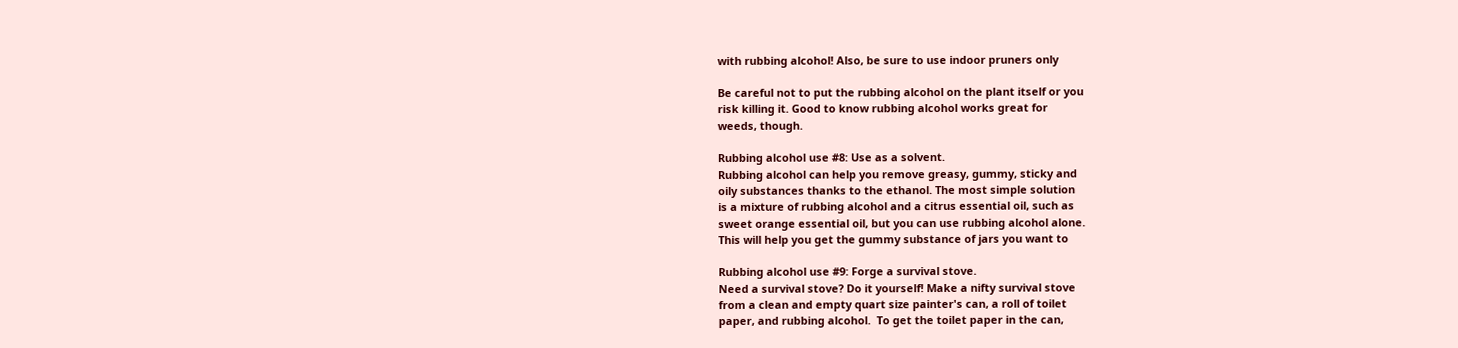with rubbing alcohol! Also, be sure to use indoor pruners only

Be careful not to put the rubbing alcohol on the plant itself or you
risk killing it. Good to know rubbing alcohol works great for
weeds, though.

Rubbing alcohol use #8: Use as a solvent.
Rubbing alcohol can help you remove greasy, gummy, sticky and
oily substances thanks to the ethanol. The most simple solution
is a mixture of rubbing alcohol and a citrus essential oil, such as
sweet orange essential oil, but you can use rubbing alcohol alone.
This will help you get the gummy substance of jars you want to

Rubbing alcohol use #9: Forge a survival stove.
Need a survival stove? Do it yourself! Make a nifty survival stove
from a clean and empty quart size painter's can, a roll of toilet
paper, and rubbing alcohol.  To get the toilet paper in the can,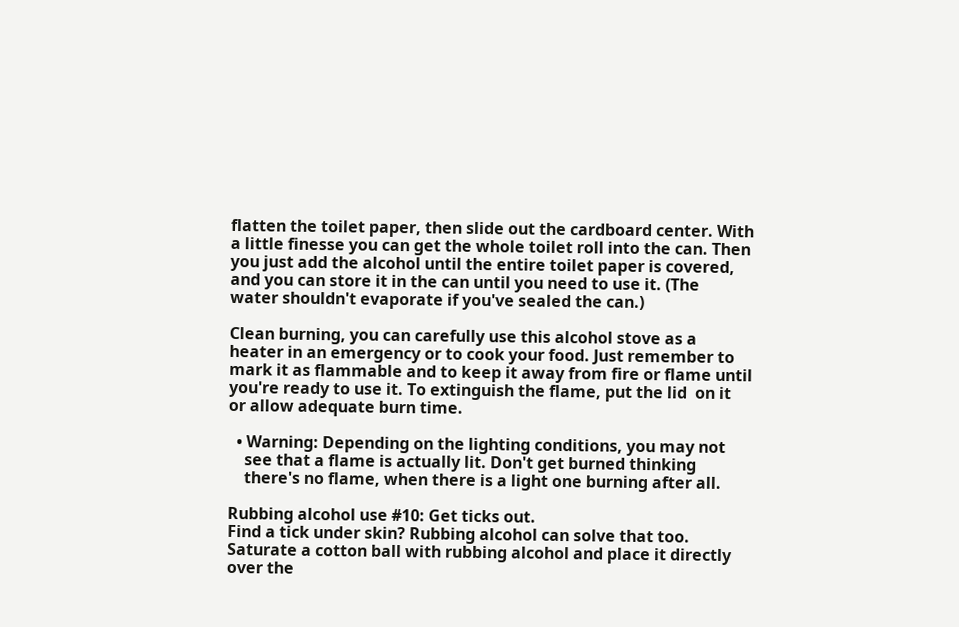flatten the toilet paper, then slide out the cardboard center. With
a little finesse you can get the whole toilet roll into the can. Then
you just add the alcohol until the entire toilet paper is covered,
and you can store it in the can until you need to use it. (The
water shouldn't evaporate if you've sealed the can.)

Clean burning, you can carefully use this alcohol stove as a
heater in an emergency or to cook your food. Just remember to
mark it as flammable and to keep it away from fire or flame until
you're ready to use it. To extinguish the flame, put the lid  on it
or allow adequate burn time.

  • Warning: Depending on the lighting conditions, you may not
    see that a flame is actually lit. Don't get burned thinking
    there's no flame, when there is a light one burning after all.

Rubbing alcohol use #10: Get ticks out.
Find a tick under skin? Rubbing alcohol can solve that too.
Saturate a cotton ball with rubbing alcohol and place it directly
over the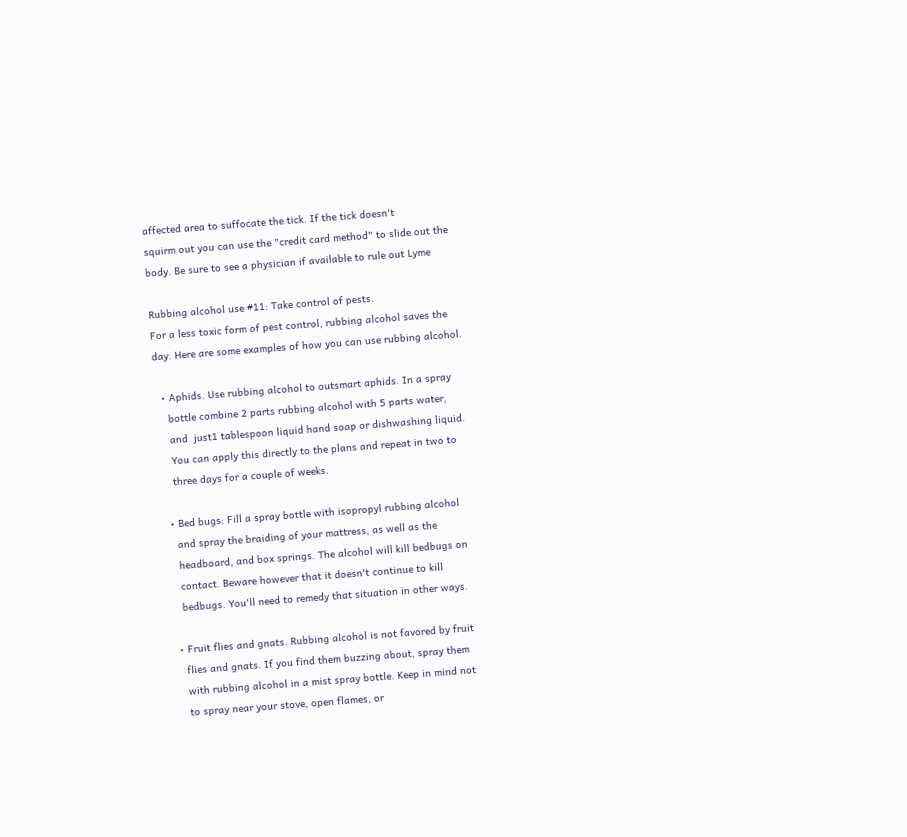affected area to suffocate the tick. If the tick doesn't
squirm out you can use the "credit card method" to slide out the
body. Be sure to see a physician if available to rule out Lyme

Rubbing alcohol use #11: Take control of pests.
For a less toxic form of pest control, rubbing alcohol saves the
day. Here are some examples of how you can use rubbing alcohol.

  • Aphids. Use rubbing alcohol to outsmart aphids. In a spray
    bottle combine 2 parts rubbing alcohol with 5 parts water,
    and  just1 tablespoon liquid hand soap or dishwashing liquid.
    You can apply this directly to the plans and repeat in two to
    three days for a couple of weeks.

  • Bed bugs: Fill a spray bottle with isopropyl rubbing alcohol
    and spray the braiding of your mattress, as well as the
    headboard, and box springs. The alcohol will kill bedbugs on
    contact. Beware however that it doesn't continue to kill
    bedbugs. You'll need to remedy that situation in other ways.

  • Fruit flies and gnats. Rubbing alcohol is not favored by fruit
    flies and gnats. If you find them buzzing about, spray them
    with rubbing alcohol in a mist spray bottle. Keep in mind not
    to spray near your stove, open flames, or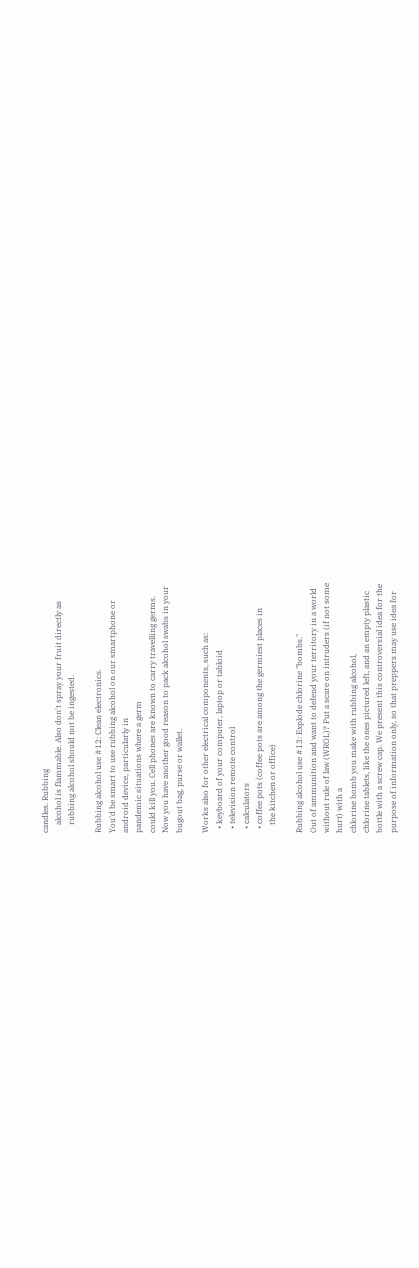candles. Rubbing
    alcohol is flammable. Also don't spray your fruit directly as
    rubbing alcohol should not be ingested.

Rubbing alcohol use #12: Clean electronics.
You'd be smart to use rubbing alcohol on our smartphone or
android device, particularly in
pandemic situations where a germ
could kill you. Cell phones are known to carry travelling germs.
Now you have another good reason to pack alcohol swabs in your
bugout bag, purse or wallet.

Works also for other electrical components, such as:
  • keyboard of your computer, laptop or tabloid
  • television remote control
  • calculators
  • coffee pots (coffee pots are among the germiest places in
    the kitchen or office)

Rubbing alcohol use #13: Explode chlorine "bombs."
Out of ammunition and want to defend your territory in a world
without rule of law (WROL)? Put a scare on intruders (if not some
hurt) with a
chlorine bomb you make with rubbing alcohol,
chlorine tablets, like the ones pictured left, and an empty plastic
bottle with a screw cap. We present this controversial idea for the
purpose of information only, so that preppers may use idea for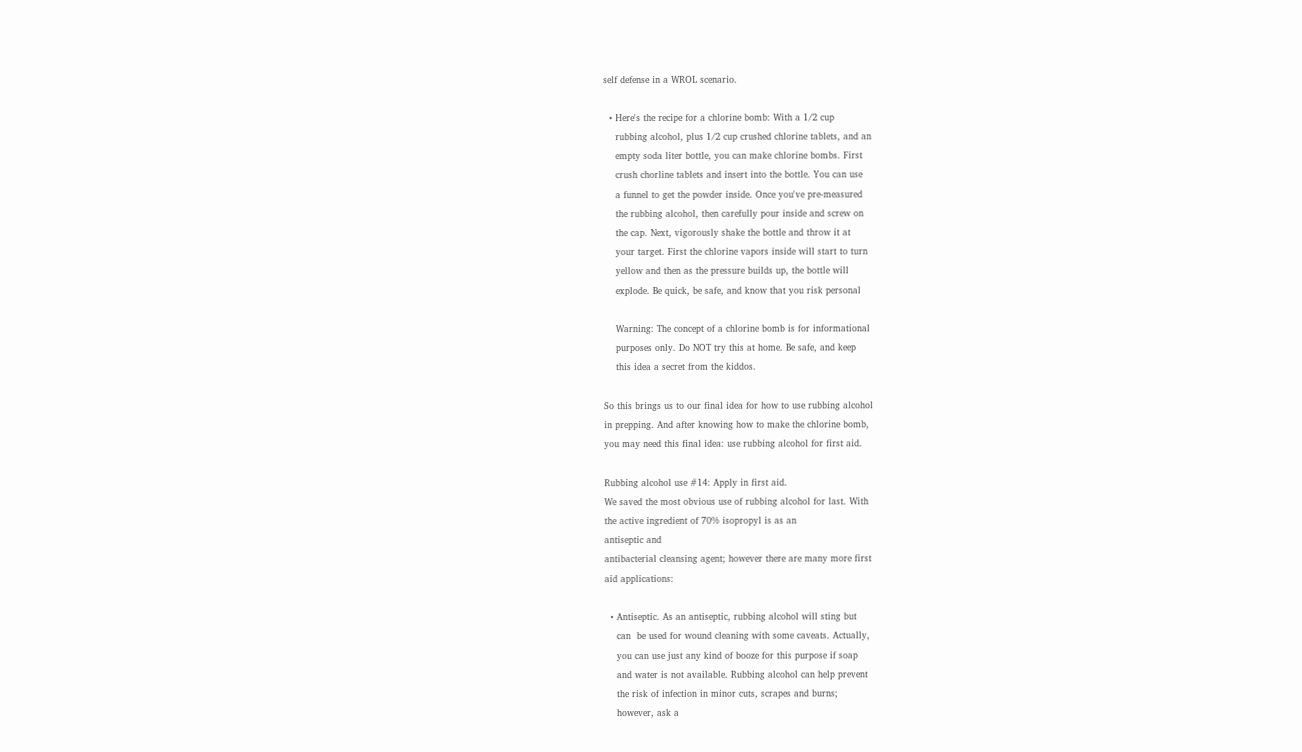self defense in a WROL scenario.

  • Here's the recipe for a chlorine bomb: With a 1/2 cup
    rubbing alcohol, plus 1/2 cup crushed chlorine tablets, and an
    empty soda liter bottle, you can make chlorine bombs. First
    crush chorline tablets and insert into the bottle. You can use
    a funnel to get the powder inside. Once you've pre-measured
    the rubbing alcohol, then carefully pour inside and screw on
    the cap. Next, vigorously shake the bottle and throw it at
    your target. First the chlorine vapors inside will start to turn
    yellow and then as the pressure builds up, the bottle will
    explode. Be quick, be safe, and know that you risk personal

    Warning: The concept of a chlorine bomb is for informational
    purposes only. Do NOT try this at home. Be safe, and keep
    this idea a secret from the kiddos.

So this brings us to our final idea for how to use rubbing alcohol
in prepping. And after knowing how to make the chlorine bomb,
you may need this final idea: use rubbing alcohol for first aid.

Rubbing alcohol use #14: Apply in first aid.
We saved the most obvious use of rubbing alcohol for last. With
the active ingredient of 70% isopropyl is as an
antiseptic and
antibacterial cleansing agent; however there are many more first
aid applications:

  • Antiseptic. As an antiseptic, rubbing alcohol will sting but
    can  be used for wound cleaning with some caveats. Actually,
    you can use just any kind of booze for this purpose if soap
    and water is not available. Rubbing alcohol can help prevent
    the risk of infection in minor cuts, scrapes and burns;
    however, ask a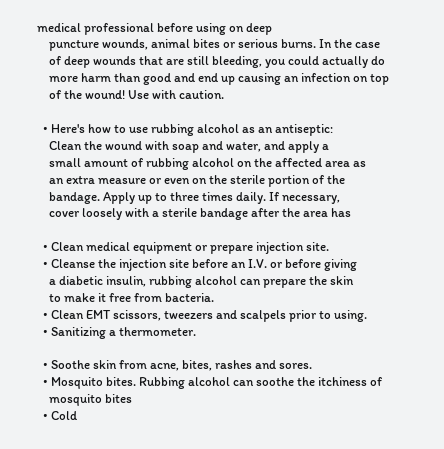medical professional before using on deep
    puncture wounds, animal bites or serious burns. In the case
    of deep wounds that are still bleeding, you could actually do
    more harm than good and end up causing an infection on top
    of the wound! Use with caution.

  • Here's how to use rubbing alcohol as an antiseptic:
    Clean the wound with soap and water, and apply a
    small amount of rubbing alcohol on the affected area as
    an extra measure or even on the sterile portion of the
    bandage. Apply up to three times daily. If necessary,
    cover loosely with a sterile bandage after the area has

  • Clean medical equipment or prepare injection site.
  • Cleanse the injection site before an I.V. or before giving
    a diabetic insulin, rubbing alcohol can prepare the skin
    to make it free from bacteria.
  • Clean EMT scissors, tweezers and scalpels prior to using.
  • Sanitizing a thermometer.

  • Soothe skin from acne, bites, rashes and sores.
  • Mosquito bites. Rubbing alcohol can soothe the itchiness of
    mosquito bites
  • Cold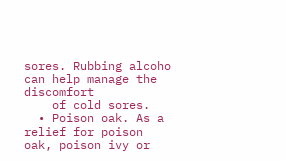sores. Rubbing alcoho can help manage the discomfort
    of cold sores.
  • Poison oak. As a relief for poison oak, poison ivy or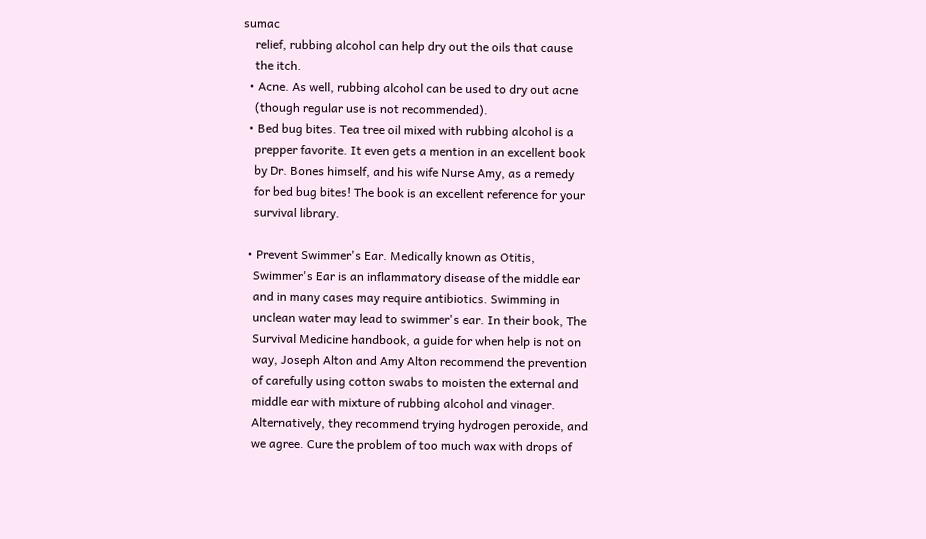sumac
    relief, rubbing alcohol can help dry out the oils that cause
    the itch.
  • Acne. As well, rubbing alcohol can be used to dry out acne
    (though regular use is not recommended).
  • Bed bug bites. Tea tree oil mixed with rubbing alcohol is a
    prepper favorite. It even gets a mention in an excellent book
    by Dr. Bones himself, and his wife Nurse Amy, as a remedy
    for bed bug bites! The book is an excellent reference for your
    survival library.

  • Prevent Swimmer's Ear. Medically known as Otitis,
    Swimmer's Ear is an inflammatory disease of the middle ear
    and in many cases may require antibiotics. Swimming in
    unclean water may lead to swimmer's ear. In their book, The
    Survival Medicine handbook, a guide for when help is not on
    way, Joseph Alton and Amy Alton recommend the prevention
    of carefully using cotton swabs to moisten the external and
    middle ear with mixture of rubbing alcohol and vinager.
    Alternatively, they recommend trying hydrogen peroxide, and
    we agree. Cure the problem of too much wax with drops of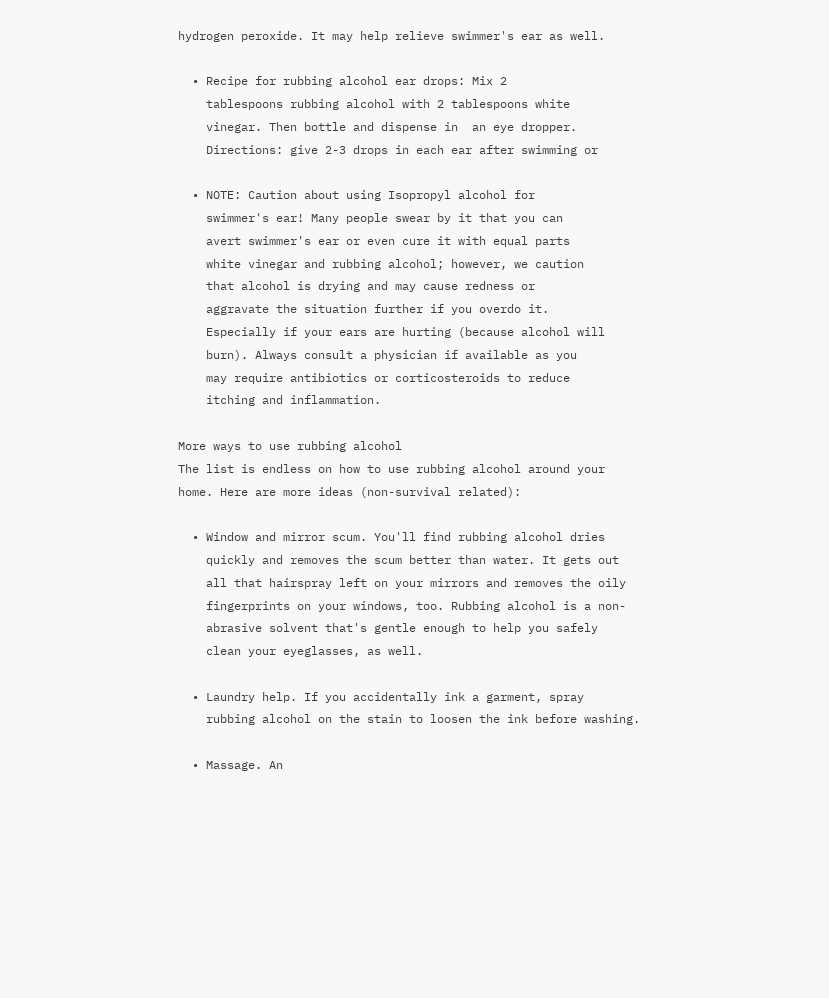hydrogen peroxide. It may help relieve swimmer's ear as well.

  • Recipe for rubbing alcohol ear drops: Mix 2
    tablespoons rubbing alcohol with 2 tablespoons white
    vinegar. Then bottle and dispense in  an eye dropper.
    Directions: give 2-3 drops in each ear after swimming or

  • NOTE: Caution about using Isopropyl alcohol for
    swimmer's ear! Many people swear by it that you can
    avert swimmer's ear or even cure it with equal parts
    white vinegar and rubbing alcohol; however, we caution
    that alcohol is drying and may cause redness or
    aggravate the situation further if you overdo it.
    Especially if your ears are hurting (because alcohol will
    burn). Always consult a physician if available as you
    may require antibiotics or corticosteroids to reduce
    itching and inflammation.

More ways to use rubbing alcohol
The list is endless on how to use rubbing alcohol around your
home. Here are more ideas (non-survival related):

  • Window and mirror scum. You'll find rubbing alcohol dries
    quickly and removes the scum better than water. It gets out
    all that hairspray left on your mirrors and removes the oily
    fingerprints on your windows, too. Rubbing alcohol is a non-
    abrasive solvent that's gentle enough to help you safely
    clean your eyeglasses, as well.

  • Laundry help. If you accidentally ink a garment, spray
    rubbing alcohol on the stain to loosen the ink before washing.

  • Massage. An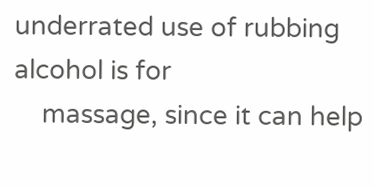underrated use of rubbing alcohol is for
    massage, since it can help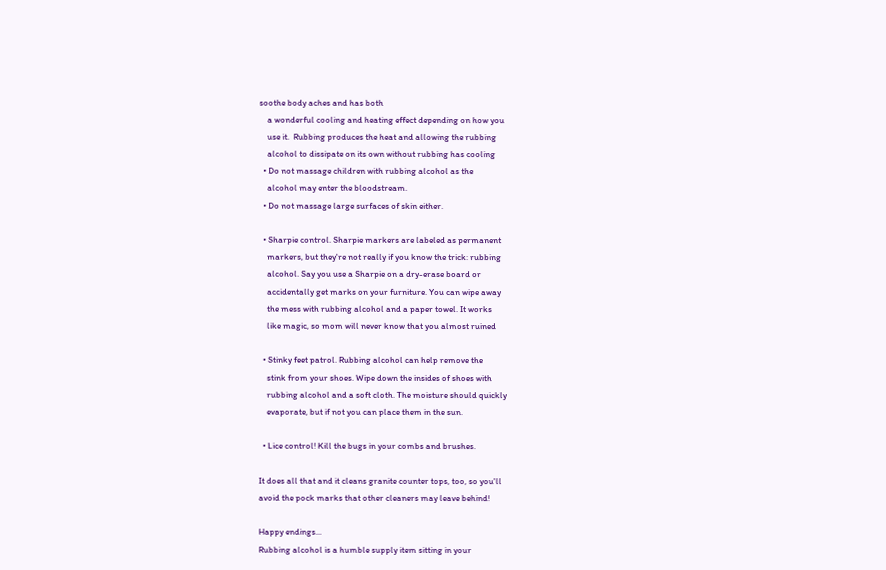soothe body aches and has both
    a wonderful cooling and heating effect depending on how you
    use it.  Rubbing produces the heat and allowing the rubbing
    alcohol to dissipate on its own without rubbing has cooling
  • Do not massage children with rubbing alcohol as the
    alcohol may enter the bloodstream.
  • Do not massage large surfaces of skin either.

  • Sharpie control. Sharpie markers are labeled as permanent
    markers, but they're not really if you know the trick: rubbing
    alcohol. Say you use a Sharpie on a dry-erase board or
    accidentally get marks on your furniture. You can wipe away
    the mess with rubbing alcohol and a paper towel. It works
    like magic, so mom will never know that you almost ruined

  • Stinky feet patrol. Rubbing alcohol can help remove the
    stink from your shoes. Wipe down the insides of shoes with
    rubbing alcohol and a soft cloth. The moisture should quickly
    evaporate, but if not you can place them in the sun.

  • Lice control! Kill the bugs in your combs and brushes.

It does all that and it cleans granite counter tops, too, so you'll
avoid the pock marks that other cleaners may leave behind!

Happy endings...
Rubbing alcohol is a humble supply item sitting in your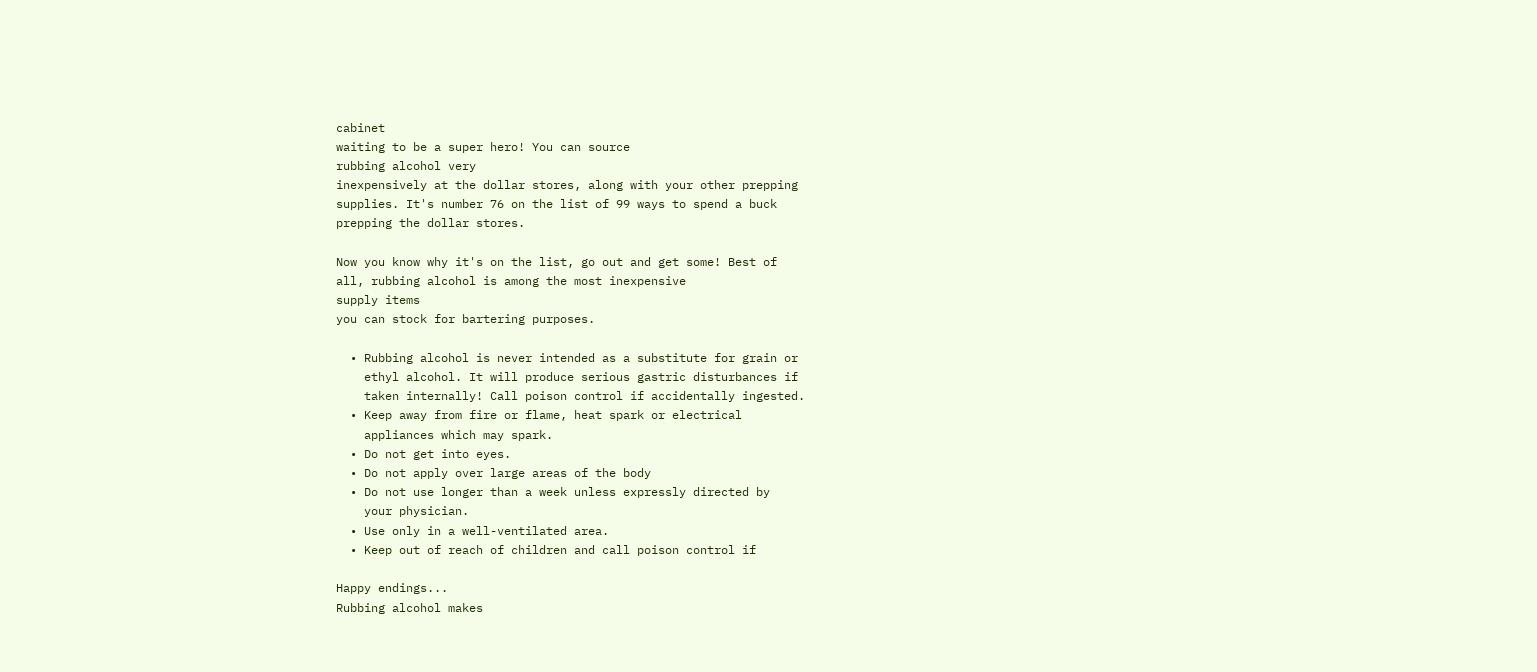cabinet
waiting to be a super hero! You can source
rubbing alcohol very
inexpensively at the dollar stores, along with your other prepping
supplies. It's number 76 on the list of 99 ways to spend a buck
prepping the dollar stores.

Now you know why it's on the list, go out and get some! Best of
all, rubbing alcohol is among the most inexpensive
supply items
you can stock for bartering purposes.

  • Rubbing alcohol is never intended as a substitute for grain or
    ethyl alcohol. It will produce serious gastric disturbances if
    taken internally! Call poison control if accidentally ingested.
  • Keep away from fire or flame, heat spark or electrical
    appliances which may spark.
  • Do not get into eyes.
  • Do not apply over large areas of the body
  • Do not use longer than a week unless expressly directed by
    your physician.
  • Use only in a well-ventilated area.
  • Keep out of reach of children and call poison control if

Happy endings...
Rubbing alcohol makes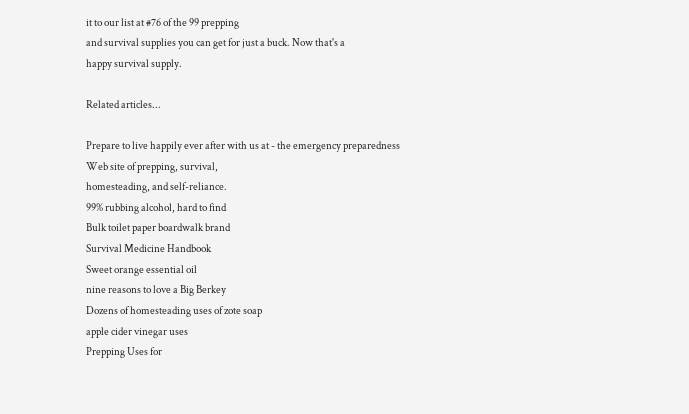it to our list at #76 of the 99 prepping
and survival supplies you can get for just a buck. Now that's a
happy survival supply.

Related articles...

Prepare to live happily ever after with us at - the emergency preparedness
Web site of prepping, survival,
homesteading, and self-reliance.
99% rubbing alcohol, hard to find
Bulk toilet paper boardwalk brand
Survival Medicine Handbook
Sweet orange essential oil
nine reasons to love a Big Berkey
Dozens of homesteading uses of zote soap
apple cider vinegar uses
Prepping Uses for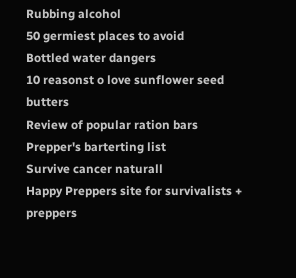Rubbing alcohol
50 germiest places to avoid
Bottled water dangers
10 reasonst o love sunflower seed butters
Review of popular ration bars
Prepper's barterting list
Survive cancer naturall
Happy Preppers site for survivalists + preppers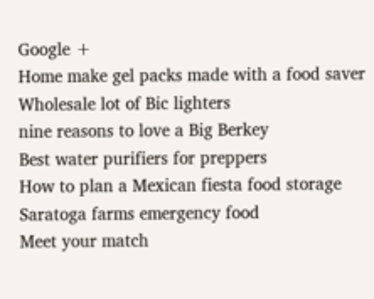Google +
Home make gel packs made with a food saver
Wholesale lot of Bic lighters
nine reasons to love a Big Berkey
Best water purifiers for preppers
How to plan a Mexican fiesta food storage
Saratoga farms emergency food
Meet your match